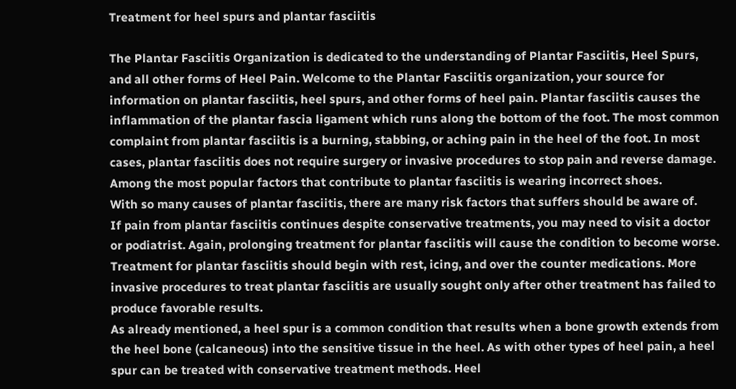Treatment for heel spurs and plantar fasciitis

The Plantar Fasciitis Organization is dedicated to the understanding of Plantar Fasciitis, Heel Spurs, and all other forms of Heel Pain. Welcome to the Plantar Fasciitis organization, your source for information on plantar fasciitis, heel spurs, and other forms of heel pain. Plantar fasciitis causes the inflammation of the plantar fascia ligament which runs along the bottom of the foot. The most common complaint from plantar fasciitis is a burning, stabbing, or aching pain in the heel of the foot. In most cases, plantar fasciitis does not require surgery or invasive procedures to stop pain and reverse damage. Among the most popular factors that contribute to plantar fasciitis is wearing incorrect shoes.
With so many causes of plantar fasciitis, there are many risk factors that suffers should be aware of.
If pain from plantar fasciitis continues despite conservative treatments, you may need to visit a doctor or podiatrist. Again, prolonging treatment for plantar fasciitis will cause the condition to become worse.
Treatment for plantar fasciitis should begin with rest, icing, and over the counter medications. More invasive procedures to treat plantar fasciitis are usually sought only after other treatment has failed to produce favorable results.
As already mentioned, a heel spur is a common condition that results when a bone growth extends from the heel bone (calcaneous) into the sensitive tissue in the heel. As with other types of heel pain, a heel spur can be treated with conservative treatment methods. Heel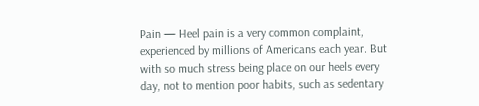Pain — Heel pain is a very common complaint, experienced by millions of Americans each year. But with so much stress being place on our heels every day, not to mention poor habits, such as sedentary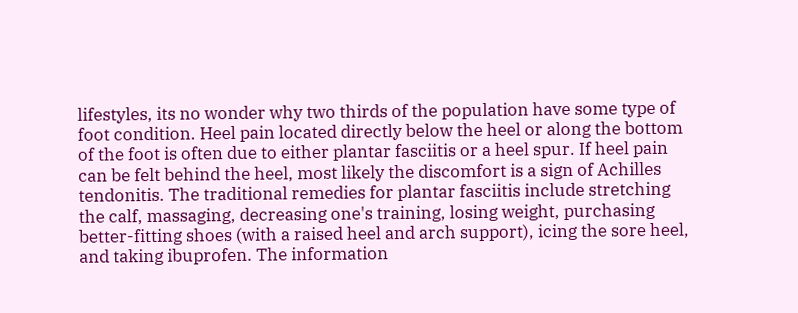lifestyles, its no wonder why two thirds of the population have some type of foot condition. Heel pain located directly below the heel or along the bottom of the foot is often due to either plantar fasciitis or a heel spur. If heel pain can be felt behind the heel, most likely the discomfort is a sign of Achilles tendonitis. The traditional remedies for plantar fasciitis include stretching the calf, massaging, decreasing one's training, losing weight, purchasing better-fitting shoes (with a raised heel and arch support), icing the sore heel, and taking ibuprofen. The information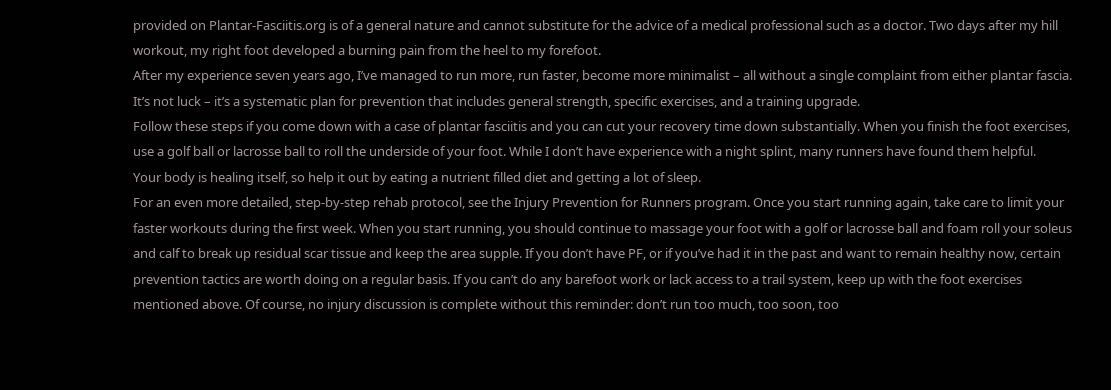provided on Plantar-Fasciitis.org is of a general nature and cannot substitute for the advice of a medical professional such as a doctor. Two days after my hill workout, my right foot developed a burning pain from the heel to my forefoot.
After my experience seven years ago, I’ve managed to run more, run faster, become more minimalist – all without a single complaint from either plantar fascia. It’s not luck – it’s a systematic plan for prevention that includes general strength, specific exercises, and a training upgrade.
Follow these steps if you come down with a case of plantar fasciitis and you can cut your recovery time down substantially. When you finish the foot exercises, use a golf ball or lacrosse ball to roll the underside of your foot. While I don’t have experience with a night splint, many runners have found them helpful.
Your body is healing itself, so help it out by eating a nutrient filled diet and getting a lot of sleep.
For an even more detailed, step-by-step rehab protocol, see the Injury Prevention for Runners program. Once you start running again, take care to limit your faster workouts during the first week. When you start running, you should continue to massage your foot with a golf or lacrosse ball and foam roll your soleus and calf to break up residual scar tissue and keep the area supple. If you don’t have PF, or if you’ve had it in the past and want to remain healthy now, certain prevention tactics are worth doing on a regular basis. If you can’t do any barefoot work or lack access to a trail system, keep up with the foot exercises mentioned above. Of course, no injury discussion is complete without this reminder: don’t run too much, too soon, too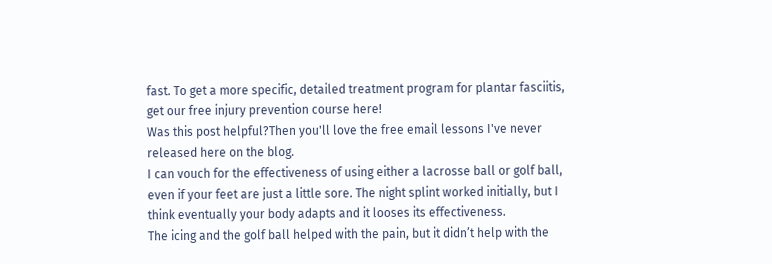fast. To get a more specific, detailed treatment program for plantar fasciitis, get our free injury prevention course here!
Was this post helpful?Then you'll love the free email lessons I've never released here on the blog.
I can vouch for the effectiveness of using either a lacrosse ball or golf ball, even if your feet are just a little sore. The night splint worked initially, but I think eventually your body adapts and it looses its effectiveness.
The icing and the golf ball helped with the pain, but it didn’t help with the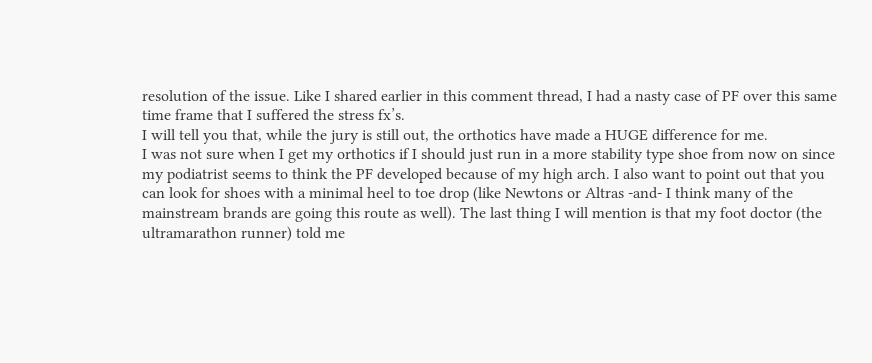resolution of the issue. Like I shared earlier in this comment thread, I had a nasty case of PF over this same time frame that I suffered the stress fx’s.
I will tell you that, while the jury is still out, the orthotics have made a HUGE difference for me.
I was not sure when I get my orthotics if I should just run in a more stability type shoe from now on since my podiatrist seems to think the PF developed because of my high arch. I also want to point out that you can look for shoes with a minimal heel to toe drop (like Newtons or Altras -and- I think many of the mainstream brands are going this route as well). The last thing I will mention is that my foot doctor (the ultramarathon runner) told me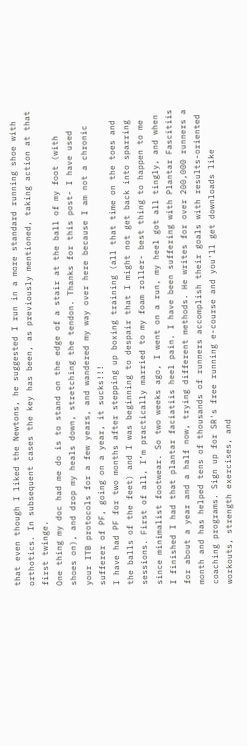that even though I liked the Newtons, he suggested I run in a more standard running shoe with orthotics. In subsequent cases the key has been, as previously mentioned, taking action at that first twinge.
One thing my doc had me do is to stand on the edge of a stair at the ball of my foot (with shoes on), and drop my heals down, stretching the tendon. Thanks for this post- I have used your ITB protocols for a few years, and wandered my way over here because I am not a chronic sufferer of PF, going on a year, it sucks!!!
I have had PF for two months after stepping up boxing training (all that time on the toes and the balls of the feet) and I was beginning to despair that I might not get back into sparring sessions. First of all, I’m practically married to my foam roller- best thing to happen to me since minimalist footwear. So two weeks ago, I went on a run, my heel got all tingly, and when I finished I had that plantar faciatiis heel pain. I have been suffering with Plantar Fascitiis for about a year and a half now, trying different methods. He writes for over 200,000 runners a month and has helped tens of thousands of runners accomplish their goals with results-oriented coaching programs. Sign up for SR's free running e-course and you'll get downloads like workouts, strength exercises, and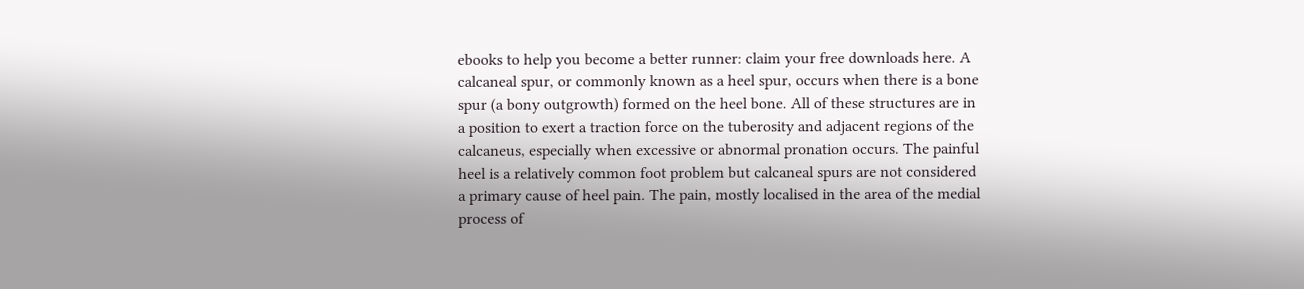ebooks to help you become a better runner: claim your free downloads here. A calcaneal spur, or commonly known as a heel spur, occurs when there is a bone spur (a bony outgrowth) formed on the heel bone. All of these structures are in a position to exert a traction force on the tuberosity and adjacent regions of the calcaneus, especially when excessive or abnormal pronation occurs. The painful heel is a relatively common foot problem but calcaneal spurs are not considered a primary cause of heel pain. The pain, mostly localised in the area of the medial process of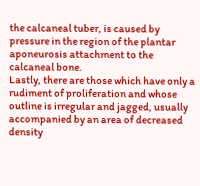the calcaneal tuber, is caused by pressure in the region of the plantar aponeurosis attachment to the calcaneal bone.
Lastly, there are those which have only a rudiment of proliferation and whose outline is irregular and jagged, usually accompanied by an area of decreased density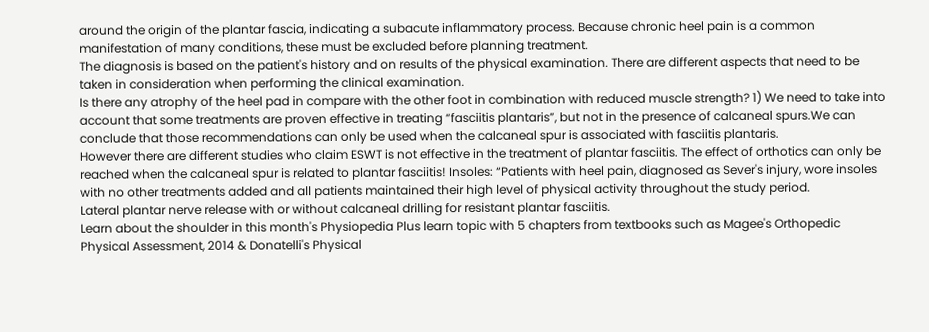around the origin of the plantar fascia, indicating a subacute inflammatory process. Because chronic heel pain is a common manifestation of many conditions, these must be excluded before planning treatment.
The diagnosis is based on the patient's history and on results of the physical examination. There are different aspects that need to be taken in consideration when performing the clinical examination.
Is there any atrophy of the heel pad in compare with the other foot in combination with reduced muscle strength? 1) We need to take into account that some treatments are proven effective in treating “fasciitis plantaris”, but not in the presence of calcaneal spurs.We can conclude that those recommendations can only be used when the calcaneal spur is associated with fasciitis plantaris.
However there are different studies who claim ESWT is not effective in the treatment of plantar fasciitis. The effect of orthotics can only be reached when the calcaneal spur is related to plantar fasciitis! Insoles: “Patients with heel pain, diagnosed as Sever's injury, wore insoles with no other treatments added and all patients maintained their high level of physical activity throughout the study period.
Lateral plantar nerve release with or without calcaneal drilling for resistant plantar fasciitis.
Learn about the shoulder in this month's Physiopedia Plus learn topic with 5 chapters from textbooks such as Magee's Orthopedic Physical Assessment, 2014 & Donatelli's Physical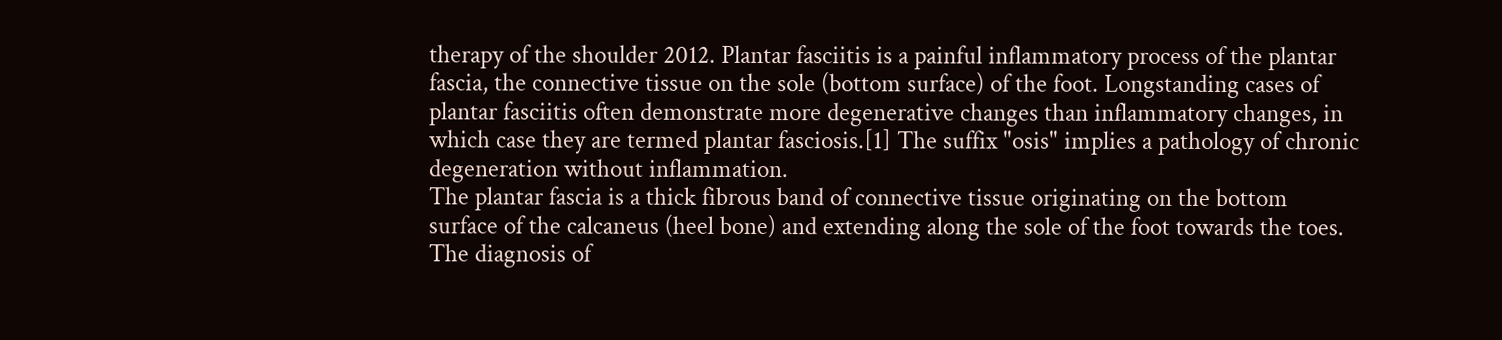therapy of the shoulder 2012. Plantar fasciitis is a painful inflammatory process of the plantar fascia, the connective tissue on the sole (bottom surface) of the foot. Longstanding cases of plantar fasciitis often demonstrate more degenerative changes than inflammatory changes, in which case they are termed plantar fasciosis.[1] The suffix "osis" implies a pathology of chronic degeneration without inflammation.
The plantar fascia is a thick fibrous band of connective tissue originating on the bottom surface of the calcaneus (heel bone) and extending along the sole of the foot towards the toes. The diagnosis of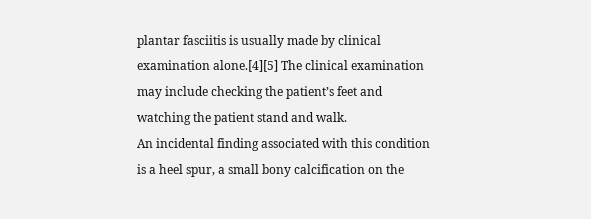plantar fasciitis is usually made by clinical examination alone.[4][5] The clinical examination may include checking the patient’s feet and watching the patient stand and walk.
An incidental finding associated with this condition is a heel spur, a small bony calcification on the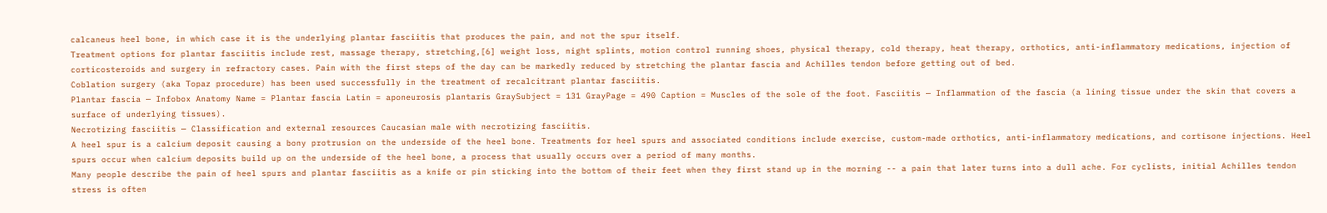calcaneus heel bone, in which case it is the underlying plantar fasciitis that produces the pain, and not the spur itself.
Treatment options for plantar fasciitis include rest, massage therapy, stretching,[6] weight loss, night splints, motion control running shoes, physical therapy, cold therapy, heat therapy, orthotics, anti-inflammatory medications, injection of corticosteroids and surgery in refractory cases. Pain with the first steps of the day can be markedly reduced by stretching the plantar fascia and Achilles tendon before getting out of bed.
Coblation surgery (aka Topaz procedure) has been used successfully in the treatment of recalcitrant plantar fasciitis.
Plantar fascia — Infobox Anatomy Name = Plantar fascia Latin = aponeurosis plantaris GraySubject = 131 GrayPage = 490 Caption = Muscles of the sole of the foot. Fasciitis — Inflammation of the fascia (a lining tissue under the skin that covers a surface of underlying tissues).
Necrotizing fasciitis — Classification and external resources Caucasian male with necrotizing fasciitis.
A heel spur is a calcium deposit causing a bony protrusion on the underside of the heel bone. Treatments for heel spurs and associated conditions include exercise, custom-made orthotics, anti-inflammatory medications, and cortisone injections. Heel spurs occur when calcium deposits build up on the underside of the heel bone, a process that usually occurs over a period of many months.
Many people describe the pain of heel spurs and plantar fasciitis as a knife or pin sticking into the bottom of their feet when they first stand up in the morning -- a pain that later turns into a dull ache. For cyclists, initial Achilles tendon stress is often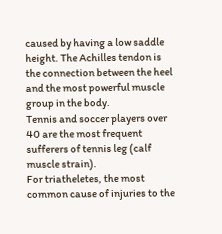caused by having a low saddle height. The Achilles tendon is the connection between the heel and the most powerful muscle group in the body.
Tennis and soccer players over 40 are the most frequent sufferers of tennis leg (calf muscle strain).
For triatheletes, the most common cause of injuries to the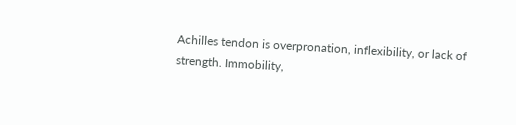Achilles tendon is overpronation, inflexibility, or lack of strength. Immobility,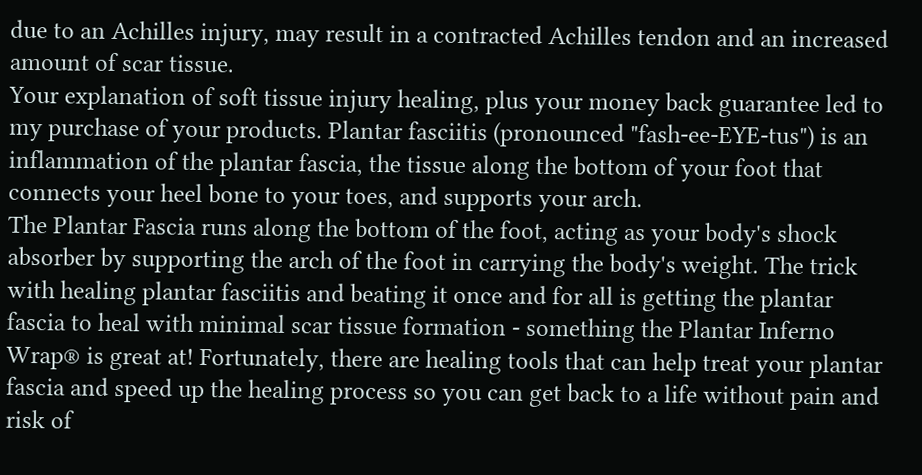due to an Achilles injury, may result in a contracted Achilles tendon and an increased amount of scar tissue.
Your explanation of soft tissue injury healing, plus your money back guarantee led to my purchase of your products. Plantar fasciitis (pronounced "fash-ee-EYE-tus") is an inflammation of the plantar fascia, the tissue along the bottom of your foot that connects your heel bone to your toes, and supports your arch.
The Plantar Fascia runs along the bottom of the foot, acting as your body's shock absorber by supporting the arch of the foot in carrying the body's weight. The trick with healing plantar fasciitis and beating it once and for all is getting the plantar fascia to heal with minimal scar tissue formation - something the Plantar Inferno Wrap® is great at! Fortunately, there are healing tools that can help treat your plantar fascia and speed up the healing process so you can get back to a life without pain and risk of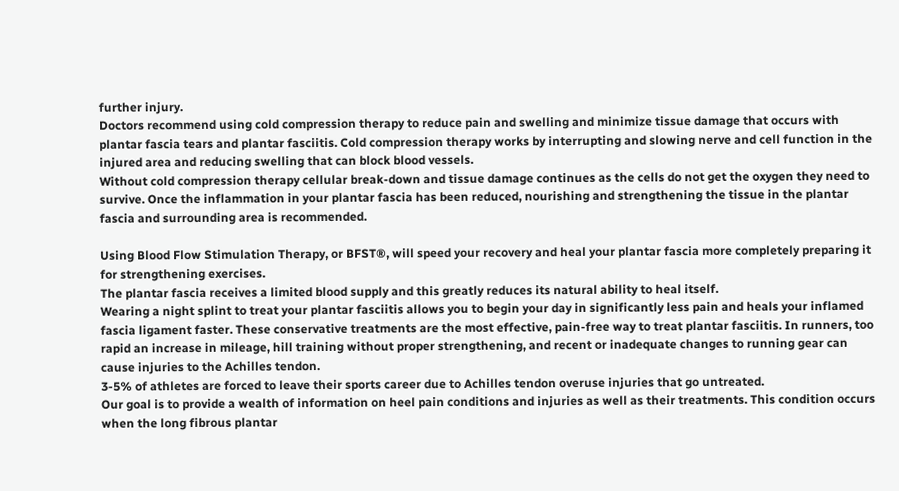further injury.
Doctors recommend using cold compression therapy to reduce pain and swelling and minimize tissue damage that occurs with plantar fascia tears and plantar fasciitis. Cold compression therapy works by interrupting and slowing nerve and cell function in the injured area and reducing swelling that can block blood vessels.
Without cold compression therapy cellular break-down and tissue damage continues as the cells do not get the oxygen they need to survive. Once the inflammation in your plantar fascia has been reduced, nourishing and strengthening the tissue in the plantar fascia and surrounding area is recommended.

Using Blood Flow Stimulation Therapy, or BFST®, will speed your recovery and heal your plantar fascia more completely preparing it for strengthening exercises.
The plantar fascia receives a limited blood supply and this greatly reduces its natural ability to heal itself.
Wearing a night splint to treat your plantar fasciitis allows you to begin your day in significantly less pain and heals your inflamed fascia ligament faster. These conservative treatments are the most effective, pain-free way to treat plantar fasciitis. In runners, too rapid an increase in mileage, hill training without proper strengthening, and recent or inadequate changes to running gear can cause injuries to the Achilles tendon.
3-5% of athletes are forced to leave their sports career due to Achilles tendon overuse injuries that go untreated.
Our goal is to provide a wealth of information on heel pain conditions and injuries as well as their treatments. This condition occurs when the long fibrous plantar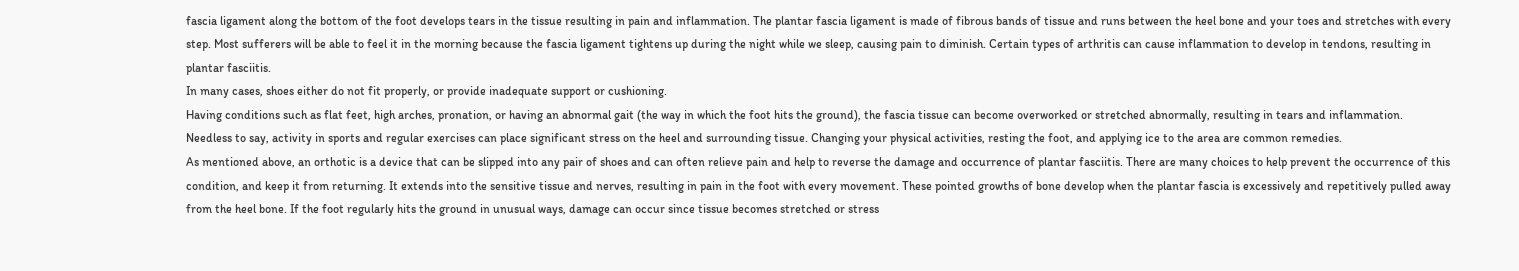fascia ligament along the bottom of the foot develops tears in the tissue resulting in pain and inflammation. The plantar fascia ligament is made of fibrous bands of tissue and runs between the heel bone and your toes and stretches with every step. Most sufferers will be able to feel it in the morning because the fascia ligament tightens up during the night while we sleep, causing pain to diminish. Certain types of arthritis can cause inflammation to develop in tendons, resulting in plantar fasciitis.
In many cases, shoes either do not fit properly, or provide inadequate support or cushioning.
Having conditions such as flat feet, high arches, pronation, or having an abnormal gait (the way in which the foot hits the ground), the fascia tissue can become overworked or stretched abnormally, resulting in tears and inflammation.
Needless to say, activity in sports and regular exercises can place significant stress on the heel and surrounding tissue. Changing your physical activities, resting the foot, and applying ice to the area are common remedies.
As mentioned above, an orthotic is a device that can be slipped into any pair of shoes and can often relieve pain and help to reverse the damage and occurrence of plantar fasciitis. There are many choices to help prevent the occurrence of this condition, and keep it from returning. It extends into the sensitive tissue and nerves, resulting in pain in the foot with every movement. These pointed growths of bone develop when the plantar fascia is excessively and repetitively pulled away from the heel bone. If the foot regularly hits the ground in unusual ways, damage can occur since tissue becomes stretched or stress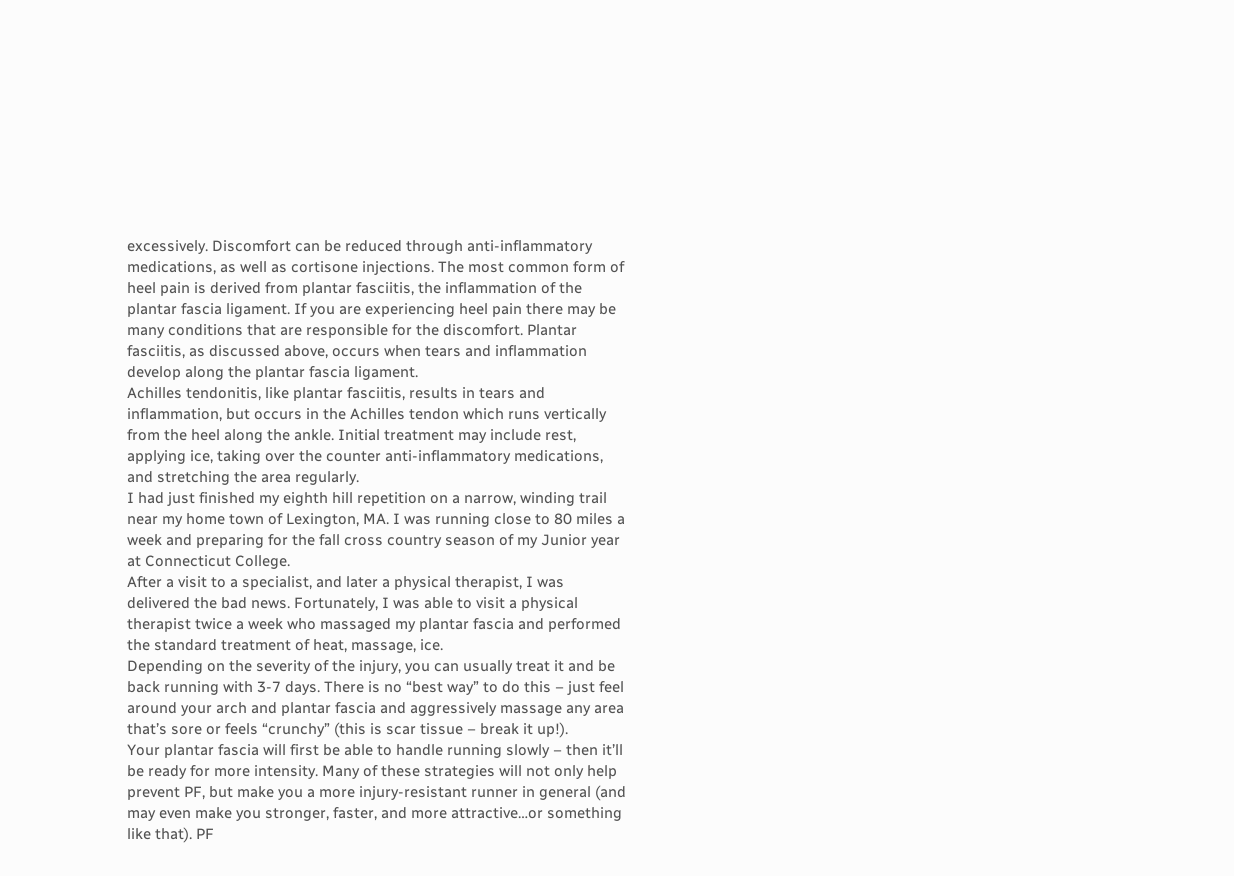excessively. Discomfort can be reduced through anti-inflammatory medications, as well as cortisone injections. The most common form of heel pain is derived from plantar fasciitis, the inflammation of the plantar fascia ligament. If you are experiencing heel pain there may be many conditions that are responsible for the discomfort. Plantar fasciitis, as discussed above, occurs when tears and inflammation develop along the plantar fascia ligament.
Achilles tendonitis, like plantar fasciitis, results in tears and inflammation, but occurs in the Achilles tendon which runs vertically from the heel along the ankle. Initial treatment may include rest, applying ice, taking over the counter anti-inflammatory medications, and stretching the area regularly.
I had just finished my eighth hill repetition on a narrow, winding trail near my home town of Lexington, MA. I was running close to 80 miles a week and preparing for the fall cross country season of my Junior year at Connecticut College.
After a visit to a specialist, and later a physical therapist, I was delivered the bad news. Fortunately, I was able to visit a physical therapist twice a week who massaged my plantar fascia and performed the standard treatment of heat, massage, ice.
Depending on the severity of the injury, you can usually treat it and be back running with 3-7 days. There is no “best way” to do this – just feel around your arch and plantar fascia and aggressively massage any area that’s sore or feels “crunchy” (this is scar tissue – break it up!).
Your plantar fascia will first be able to handle running slowly – then it’ll be ready for more intensity. Many of these strategies will not only help prevent PF, but make you a more injury-resistant runner in general (and may even make you stronger, faster, and more attractive…or something like that). PF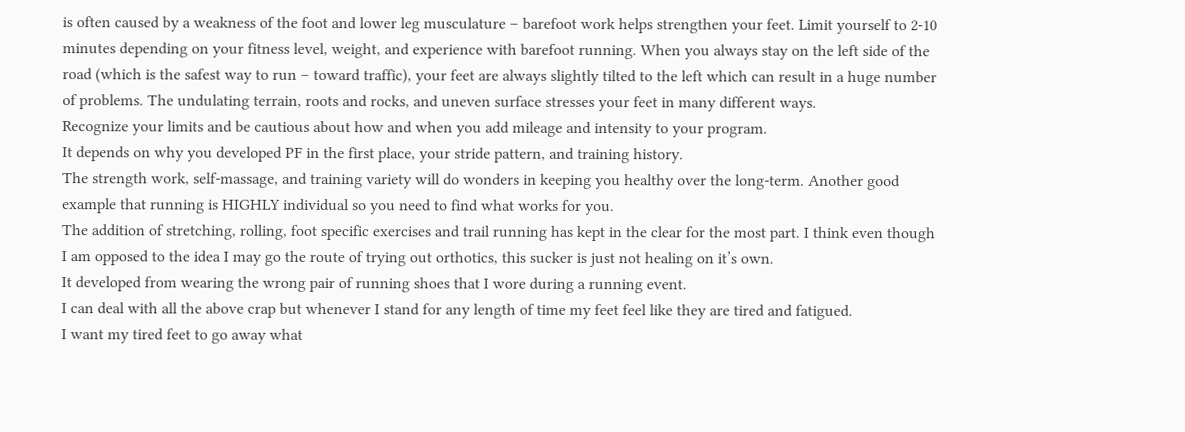is often caused by a weakness of the foot and lower leg musculature – barefoot work helps strengthen your feet. Limit yourself to 2-10 minutes depending on your fitness level, weight, and experience with barefoot running. When you always stay on the left side of the road (which is the safest way to run – toward traffic), your feet are always slightly tilted to the left which can result in a huge number of problems. The undulating terrain, roots and rocks, and uneven surface stresses your feet in many different ways.
Recognize your limits and be cautious about how and when you add mileage and intensity to your program.
It depends on why you developed PF in the first place, your stride pattern, and training history.
The strength work, self-massage, and training variety will do wonders in keeping you healthy over the long-term. Another good example that running is HIGHLY individual so you need to find what works for you.
The addition of stretching, rolling, foot specific exercises and trail running has kept in the clear for the most part. I think even though I am opposed to the idea I may go the route of trying out orthotics, this sucker is just not healing on it’s own.
It developed from wearing the wrong pair of running shoes that I wore during a running event.
I can deal with all the above crap but whenever I stand for any length of time my feet feel like they are tired and fatigued.
I want my tired feet to go away what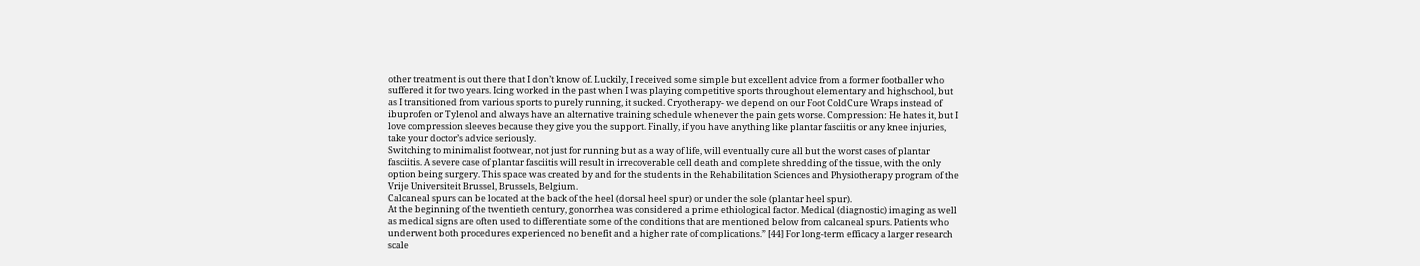other treatment is out there that I don’t know of. Luckily, I received some simple but excellent advice from a former footballer who suffered it for two years. Icing worked in the past when I was playing competitive sports throughout elementary and highschool, but as I transitioned from various sports to purely running, it sucked. Cryotherapy- we depend on our Foot ColdCure Wraps instead of ibuprofen or Tylenol and always have an alternative training schedule whenever the pain gets worse. Compression: He hates it, but I love compression sleeves because they give you the support. Finally, if you have anything like plantar fasciitis or any knee injuries, take your doctor’s advice seriously.
Switching to minimalist footwear, not just for running but as a way of life, will eventually cure all but the worst cases of plantar fasciitis. A severe case of plantar fasciitis will result in irrecoverable cell death and complete shredding of the tissue, with the only option being surgery. This space was created by and for the students in the Rehabilitation Sciences and Physiotherapy program of the Vrije Universiteit Brussel, Brussels, Belgium.
Calcaneal spurs can be located at the back of the heel (dorsal heel spur) or under the sole (plantar heel spur).
At the beginning of the twentieth century, gonorrhea was considered a prime ethiological factor. Medical (diagnostic) imaging as well as medical signs are often used to differentiate some of the conditions that are mentioned below from calcaneal spurs. Patients who underwent both procedures experienced no benefit and a higher rate of complications.” [44] For long-term efficacy a larger research scale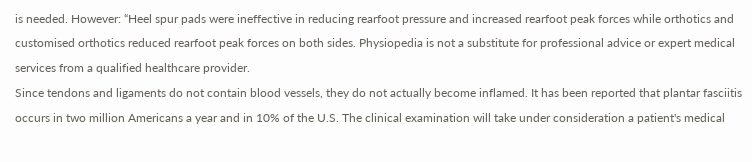is needed. However: “Heel spur pads were ineffective in reducing rearfoot pressure and increased rearfoot peak forces while orthotics and customised orthotics reduced rearfoot peak forces on both sides. Physiopedia is not a substitute for professional advice or expert medical services from a qualified healthcare provider.
Since tendons and ligaments do not contain blood vessels, they do not actually become inflamed. It has been reported that plantar fasciitis occurs in two million Americans a year and in 10% of the U.S. The clinical examination will take under consideration a patient's medical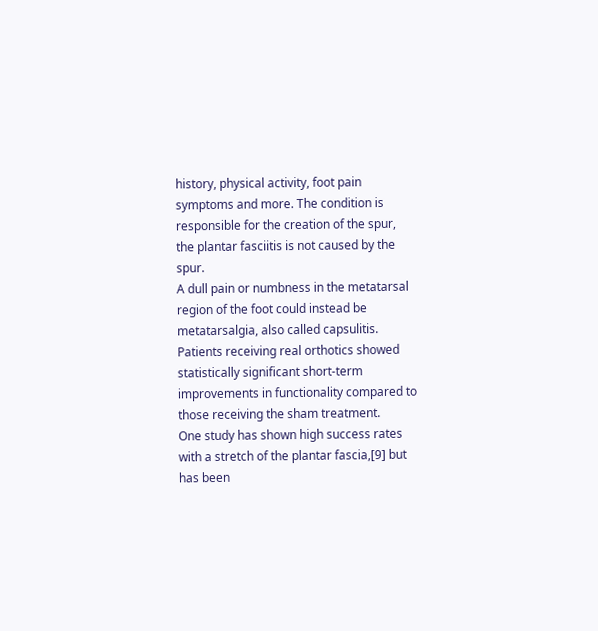history, physical activity, foot pain symptoms and more. The condition is responsible for the creation of the spur, the plantar fasciitis is not caused by the spur.
A dull pain or numbness in the metatarsal region of the foot could instead be metatarsalgia, also called capsulitis. Patients receiving real orthotics showed statistically significant short-term improvements in functionality compared to those receiving the sham treatment.
One study has shown high success rates with a stretch of the plantar fascia,[9] but has been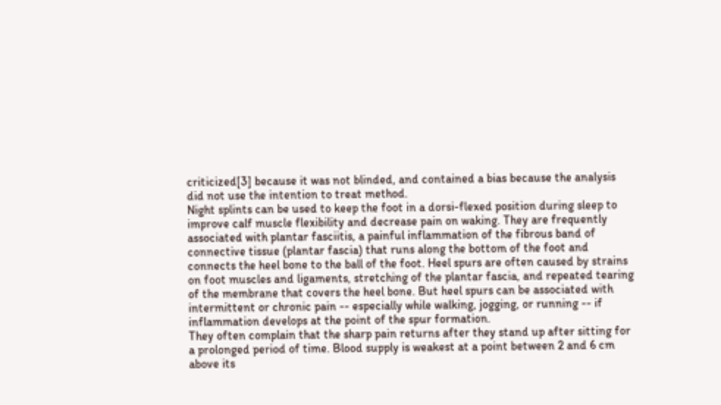criticized[3] because it was not blinded, and contained a bias because the analysis did not use the intention to treat method.
Night splints can be used to keep the foot in a dorsi-flexed position during sleep to improve calf muscle flexibility and decrease pain on waking. They are frequently associated with plantar fasciitis, a painful inflammation of the fibrous band of connective tissue (plantar fascia) that runs along the bottom of the foot and connects the heel bone to the ball of the foot. Heel spurs are often caused by strains on foot muscles and ligaments, stretching of the plantar fascia, and repeated tearing of the membrane that covers the heel bone. But heel spurs can be associated with intermittent or chronic pain -- especially while walking, jogging, or running -- if inflammation develops at the point of the spur formation.
They often complain that the sharp pain returns after they stand up after sitting for a prolonged period of time. Blood supply is weakest at a point between 2 and 6 cm above its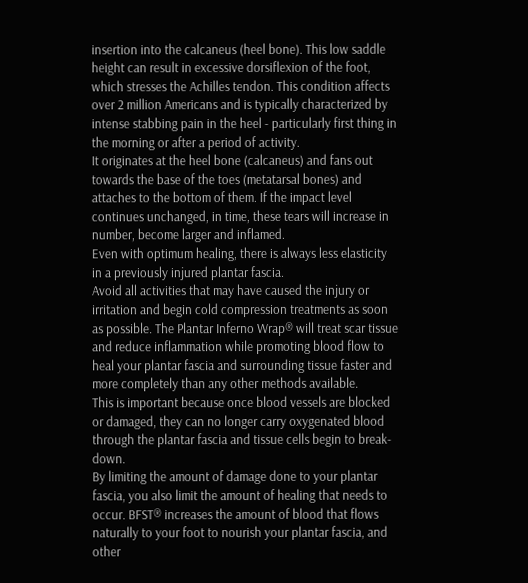insertion into the calcaneus (heel bone). This low saddle height can result in excessive dorsiflexion of the foot, which stresses the Achilles tendon. This condition affects over 2 million Americans and is typically characterized by intense stabbing pain in the heel - particularly first thing in the morning or after a period of activity.
It originates at the heel bone (calcaneus) and fans out towards the base of the toes (metatarsal bones) and attaches to the bottom of them. If the impact level continues unchanged, in time, these tears will increase in number, become larger and inflamed.
Even with optimum healing, there is always less elasticity in a previously injured plantar fascia.
Avoid all activities that may have caused the injury or irritation and begin cold compression treatments as soon as possible. The Plantar Inferno Wrap® will treat scar tissue and reduce inflammation while promoting blood flow to heal your plantar fascia and surrounding tissue faster and more completely than any other methods available.
This is important because once blood vessels are blocked or damaged, they can no longer carry oxygenated blood through the plantar fascia and tissue cells begin to break-down.
By limiting the amount of damage done to your plantar fascia, you also limit the amount of healing that needs to occur. BFST® increases the amount of blood that flows naturally to your foot to nourish your plantar fascia, and other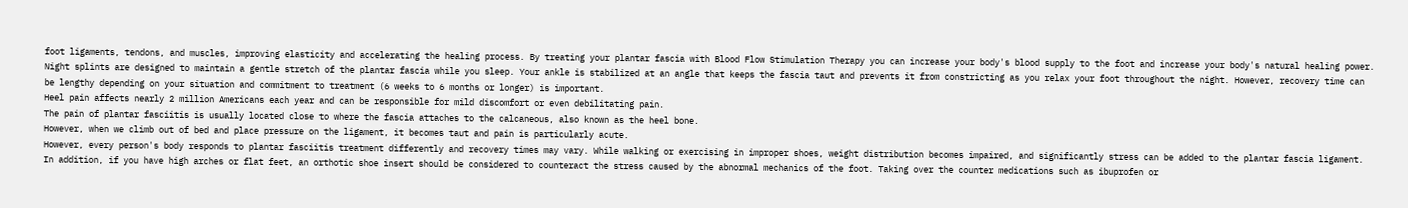foot ligaments, tendons, and muscles, improving elasticity and accelerating the healing process. By treating your plantar fascia with Blood Flow Stimulation Therapy you can increase your body's blood supply to the foot and increase your body's natural healing power.
Night splints are designed to maintain a gentle stretch of the plantar fascia while you sleep. Your ankle is stabilized at an angle that keeps the fascia taut and prevents it from constricting as you relax your foot throughout the night. However, recovery time can be lengthy depending on your situation and commitment to treatment (6 weeks to 6 months or longer) is important.
Heel pain affects nearly 2 million Americans each year and can be responsible for mild discomfort or even debilitating pain.
The pain of plantar fasciitis is usually located close to where the fascia attaches to the calcaneous, also known as the heel bone.
However, when we climb out of bed and place pressure on the ligament, it becomes taut and pain is particularly acute.
However, every person's body responds to plantar fasciitis treatment differently and recovery times may vary. While walking or exercising in improper shoes, weight distribution becomes impaired, and significantly stress can be added to the plantar fascia ligament. In addition, if you have high arches or flat feet, an orthotic shoe insert should be considered to counteract the stress caused by the abnormal mechanics of the foot. Taking over the counter medications such as ibuprofen or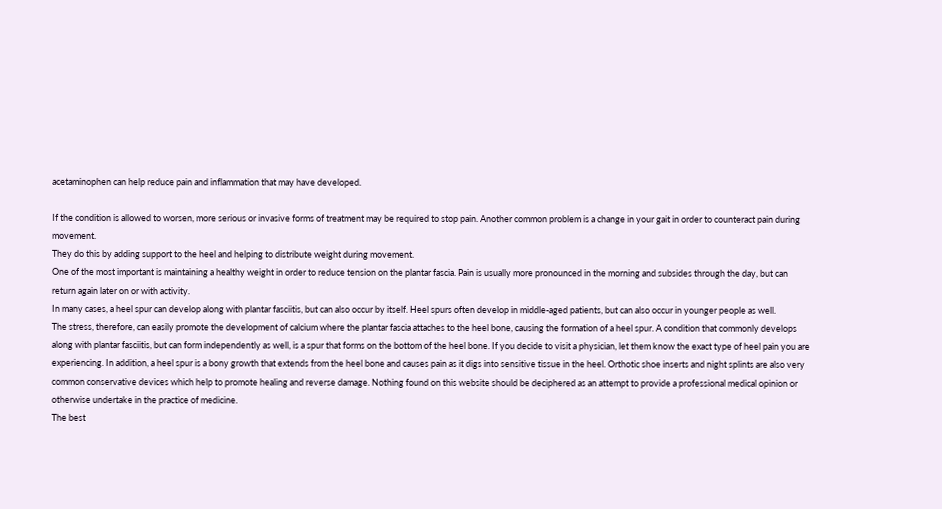acetaminophen can help reduce pain and inflammation that may have developed.

If the condition is allowed to worsen, more serious or invasive forms of treatment may be required to stop pain. Another common problem is a change in your gait in order to counteract pain during movement.
They do this by adding support to the heel and helping to distribute weight during movement.
One of the most important is maintaining a healthy weight in order to reduce tension on the plantar fascia. Pain is usually more pronounced in the morning and subsides through the day, but can return again later on or with activity.
In many cases, a heel spur can develop along with plantar fasciitis, but can also occur by itself. Heel spurs often develop in middle-aged patients, but can also occur in younger people as well.
The stress, therefore, can easily promote the development of calcium where the plantar fascia attaches to the heel bone, causing the formation of a heel spur. A condition that commonly develops along with plantar fasciitis, but can form independently as well, is a spur that forms on the bottom of the heel bone. If you decide to visit a physician, let them know the exact type of heel pain you are experiencing. In addition, a heel spur is a bony growth that extends from the heel bone and causes pain as it digs into sensitive tissue in the heel. Orthotic shoe inserts and night splints are also very common conservative devices which help to promote healing and reverse damage. Nothing found on this website should be deciphered as an attempt to provide a professional medical opinion or otherwise undertake in the practice of medicine.
The best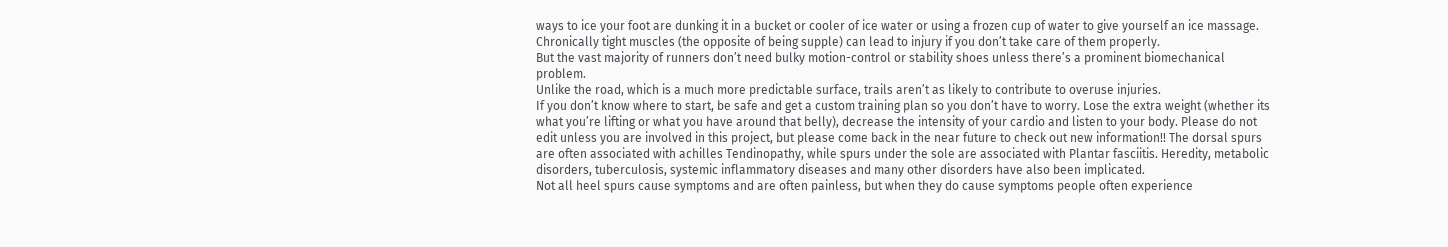ways to ice your foot are dunking it in a bucket or cooler of ice water or using a frozen cup of water to give yourself an ice massage. Chronically tight muscles (the opposite of being supple) can lead to injury if you don’t take care of them properly.
But the vast majority of runners don’t need bulky motion-control or stability shoes unless there’s a prominent biomechanical problem.
Unlike the road, which is a much more predictable surface, trails aren’t as likely to contribute to overuse injuries.
If you don’t know where to start, be safe and get a custom training plan so you don’t have to worry. Lose the extra weight (whether its what you’re lifting or what you have around that belly), decrease the intensity of your cardio and listen to your body. Please do not edit unless you are involved in this project, but please come back in the near future to check out new information!! The dorsal spurs are often associated with achilles Tendinopathy, while spurs under the sole are associated with Plantar fasciitis. Heredity, metabolic disorders, tuberculosis, systemic inflammatory diseases and many other disorders have also been implicated.
Not all heel spurs cause symptoms and are often painless, but when they do cause symptoms people often experience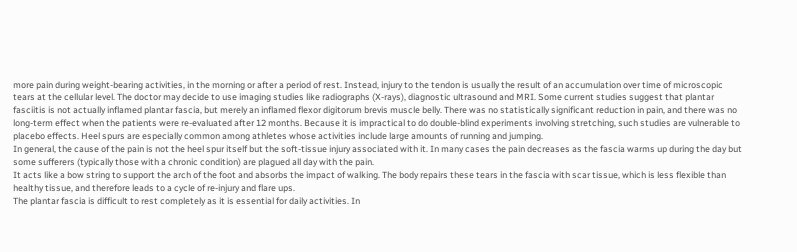more pain during weight-bearing activities, in the morning or after a period of rest. Instead, injury to the tendon is usually the result of an accumulation over time of microscopic tears at the cellular level. The doctor may decide to use imaging studies like radiographs (X-rays), diagnostic ultrasound and MRI. Some current studies suggest that plantar fasciitis is not actually inflamed plantar fascia, but merely an inflamed flexor digitorum brevis muscle belly. There was no statistically significant reduction in pain, and there was no long-term effect when the patients were re-evaluated after 12 months. Because it is impractical to do double-blind experiments involving stretching, such studies are vulnerable to placebo effects. Heel spurs are especially common among athletes whose activities include large amounts of running and jumping.
In general, the cause of the pain is not the heel spur itself but the soft-tissue injury associated with it. In many cases the pain decreases as the fascia warms up during the day but some sufferers (typically those with a chronic condition) are plagued all day with the pain.
It acts like a bow string to support the arch of the foot and absorbs the impact of walking. The body repairs these tears in the fascia with scar tissue, which is less flexible than healthy tissue, and therefore leads to a cycle of re-injury and flare ups.
The plantar fascia is difficult to rest completely as it is essential for daily activities. In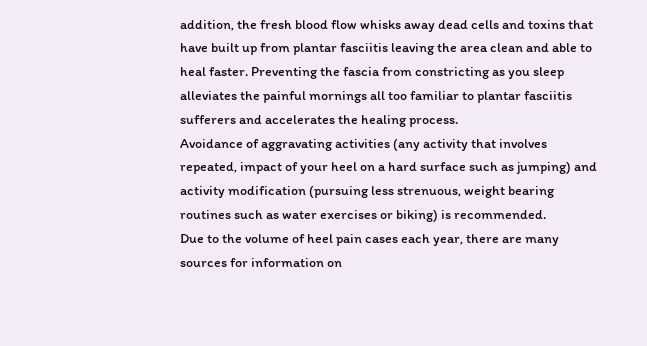addition, the fresh blood flow whisks away dead cells and toxins that have built up from plantar fasciitis leaving the area clean and able to heal faster. Preventing the fascia from constricting as you sleep alleviates the painful mornings all too familiar to plantar fasciitis sufferers and accelerates the healing process.
Avoidance of aggravating activities (any activity that involves repeated, impact of your heel on a hard surface such as jumping) and activity modification (pursuing less strenuous, weight bearing routines such as water exercises or biking) is recommended.
Due to the volume of heel pain cases each year, there are many sources for information on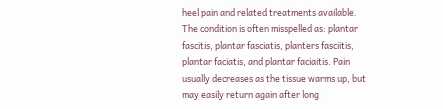heel pain and related treatments available.
The condition is often misspelled as: plantar fascitis, plantar fasciatis, planters fasciitis, plantar faciatis, and plantar faciaitis. Pain usually decreases as the tissue warms up, but may easily return again after long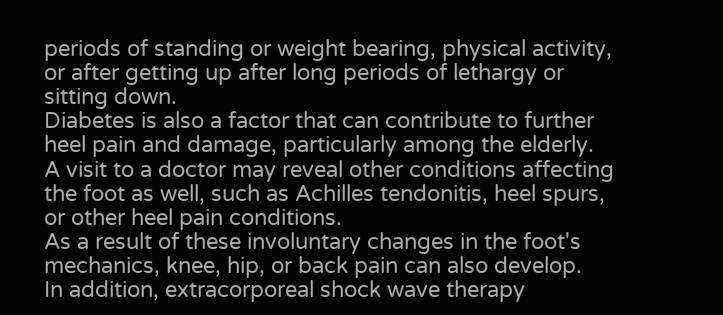periods of standing or weight bearing, physical activity, or after getting up after long periods of lethargy or sitting down.
Diabetes is also a factor that can contribute to further heel pain and damage, particularly among the elderly.
A visit to a doctor may reveal other conditions affecting the foot as well, such as Achilles tendonitis, heel spurs, or other heel pain conditions.
As a result of these involuntary changes in the foot's mechanics, knee, hip, or back pain can also develop.
In addition, extracorporeal shock wave therapy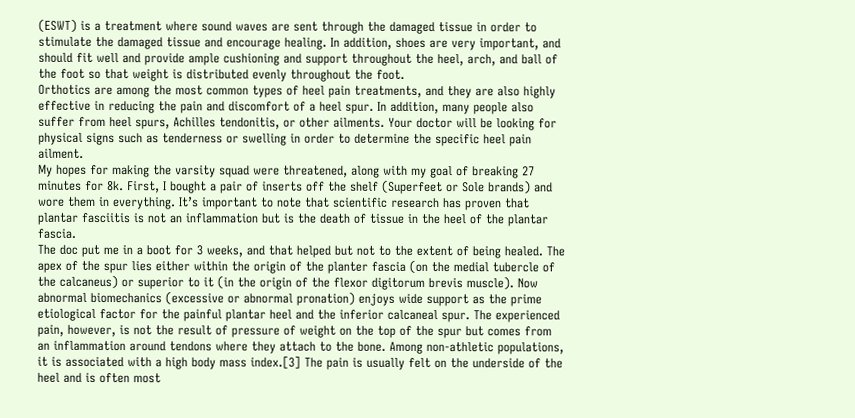(ESWT) is a treatment where sound waves are sent through the damaged tissue in order to stimulate the damaged tissue and encourage healing. In addition, shoes are very important, and should fit well and provide ample cushioning and support throughout the heel, arch, and ball of the foot so that weight is distributed evenly throughout the foot.
Orthotics are among the most common types of heel pain treatments, and they are also highly effective in reducing the pain and discomfort of a heel spur. In addition, many people also suffer from heel spurs, Achilles tendonitis, or other ailments. Your doctor will be looking for physical signs such as tenderness or swelling in order to determine the specific heel pain ailment.
My hopes for making the varsity squad were threatened, along with my goal of breaking 27 minutes for 8k. First, I bought a pair of inserts off the shelf (Superfeet or Sole brands) and wore them in everything. It’s important to note that scientific research has proven that plantar fasciitis is not an inflammation but is the death of tissue in the heel of the plantar fascia.
The doc put me in a boot for 3 weeks, and that helped but not to the extent of being healed. The apex of the spur lies either within the origin of the planter fascia (on the medial tubercle of the calcaneus) or superior to it (in the origin of the flexor digitorum brevis muscle). Now abnormal biomechanics (excessive or abnormal pronation) enjoys wide support as the prime etiological factor for the painful plantar heel and the inferior calcaneal spur. The experienced pain, however, is not the result of pressure of weight on the top of the spur but comes from an inflammation around tendons where they attach to the bone. Among non-athletic populations, it is associated with a high body mass index.[3] The pain is usually felt on the underside of the heel and is often most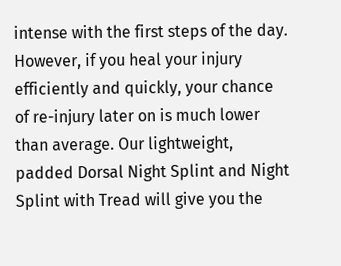intense with the first steps of the day. However, if you heal your injury efficiently and quickly, your chance of re-injury later on is much lower than average. Our lightweight, padded Dorsal Night Splint and Night Splint with Tread will give you the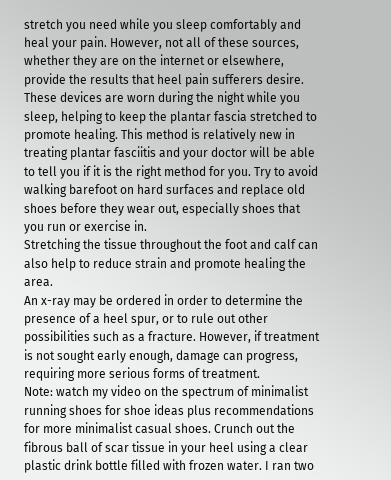stretch you need while you sleep comfortably and heal your pain. However, not all of these sources, whether they are on the internet or elsewhere, provide the results that heel pain sufferers desire.
These devices are worn during the night while you sleep, helping to keep the plantar fascia stretched to promote healing. This method is relatively new in treating plantar fasciitis and your doctor will be able to tell you if it is the right method for you. Try to avoid walking barefoot on hard surfaces and replace old shoes before they wear out, especially shoes that you run or exercise in.
Stretching the tissue throughout the foot and calf can also help to reduce strain and promote healing the area.
An x-ray may be ordered in order to determine the presence of a heel spur, or to rule out other possibilities such as a fracture. However, if treatment is not sought early enough, damage can progress, requiring more serious forms of treatment.
Note: watch my video on the spectrum of minimalist running shoes for shoe ideas plus recommendations for more minimalist casual shoes. Crunch out the fibrous ball of scar tissue in your heel using a clear plastic drink bottle filled with frozen water. I ran two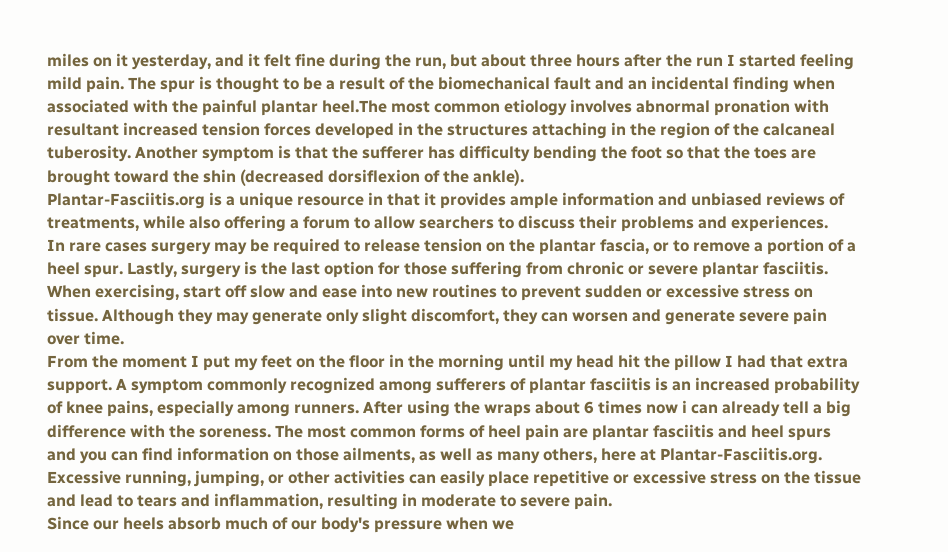miles on it yesterday, and it felt fine during the run, but about three hours after the run I started feeling mild pain. The spur is thought to be a result of the biomechanical fault and an incidental finding when associated with the painful plantar heel.The most common etiology involves abnormal pronation with resultant increased tension forces developed in the structures attaching in the region of the calcaneal tuberosity. Another symptom is that the sufferer has difficulty bending the foot so that the toes are brought toward the shin (decreased dorsiflexion of the ankle).
Plantar-Fasciitis.org is a unique resource in that it provides ample information and unbiased reviews of treatments, while also offering a forum to allow searchers to discuss their problems and experiences.
In rare cases surgery may be required to release tension on the plantar fascia, or to remove a portion of a heel spur. Lastly, surgery is the last option for those suffering from chronic or severe plantar fasciitis.
When exercising, start off slow and ease into new routines to prevent sudden or excessive stress on tissue. Although they may generate only slight discomfort, they can worsen and generate severe pain over time.
From the moment I put my feet on the floor in the morning until my head hit the pillow I had that extra support. A symptom commonly recognized among sufferers of plantar fasciitis is an increased probability of knee pains, especially among runners. After using the wraps about 6 times now i can already tell a big difference with the soreness. The most common forms of heel pain are plantar fasciitis and heel spurs and you can find information on those ailments, as well as many others, here at Plantar-Fasciitis.org. Excessive running, jumping, or other activities can easily place repetitive or excessive stress on the tissue and lead to tears and inflammation, resulting in moderate to severe pain.
Since our heels absorb much of our body's pressure when we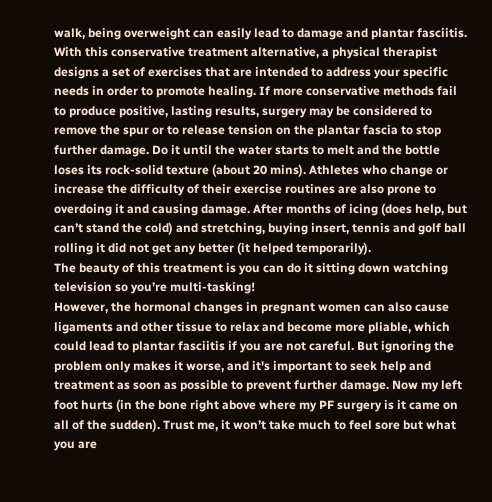walk, being overweight can easily lead to damage and plantar fasciitis.
With this conservative treatment alternative, a physical therapist designs a set of exercises that are intended to address your specific needs in order to promote healing. If more conservative methods fail to produce positive, lasting results, surgery may be considered to remove the spur or to release tension on the plantar fascia to stop further damage. Do it until the water starts to melt and the bottle loses its rock-solid texture (about 20 mins). Athletes who change or increase the difficulty of their exercise routines are also prone to overdoing it and causing damage. After months of icing (does help, but can’t stand the cold) and stretching, buying insert, tennis and golf ball rolling it did not get any better (it helped temporarily).
The beauty of this treatment is you can do it sitting down watching television so you’re multi-tasking!
However, the hormonal changes in pregnant women can also cause ligaments and other tissue to relax and become more pliable, which could lead to plantar fasciitis if you are not careful. But ignoring the problem only makes it worse, and it's important to seek help and treatment as soon as possible to prevent further damage. Now my left foot hurts (in the bone right above where my PF surgery is it came on all of the sudden). Trust me, it won’t take much to feel sore but what you are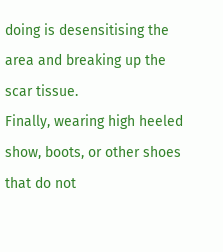doing is desensitising the area and breaking up the scar tissue.
Finally, wearing high heeled show, boots, or other shoes that do not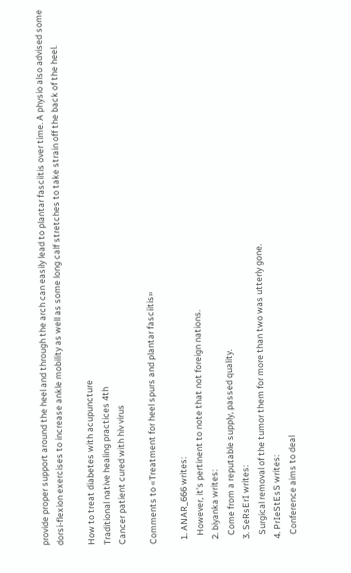provide proper support around the heel and through the arch can easily lead to plantar fasciitis over time. A physio also advised some dorsi-flexion exercises to increase ankle mobility as well as some long calf stretches to take strain off the back of the heel.

How to treat diabetes with acupuncture
Traditional native healing practices 4th
Cancer patient cured with hiv virus

Comments to «Treatment for heel spurs and plantar fasciitis»

  1. ANAR_666 writes:
    However, it's pertinent to note that not foreign nations.
  2. biyanka writes:
    Come from a reputable supply, passed quality.
  3. SeRsErI writes:
    Surgical removal of the tumor them for more than two was utterly gone.
  4. PrIeStEsS writes:
    Conference aims to deal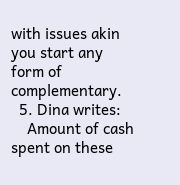with issues akin you start any form of complementary.
  5. Dina writes:
    Amount of cash spent on these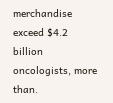merchandise exceed $4.2 billion oncologists, more than.